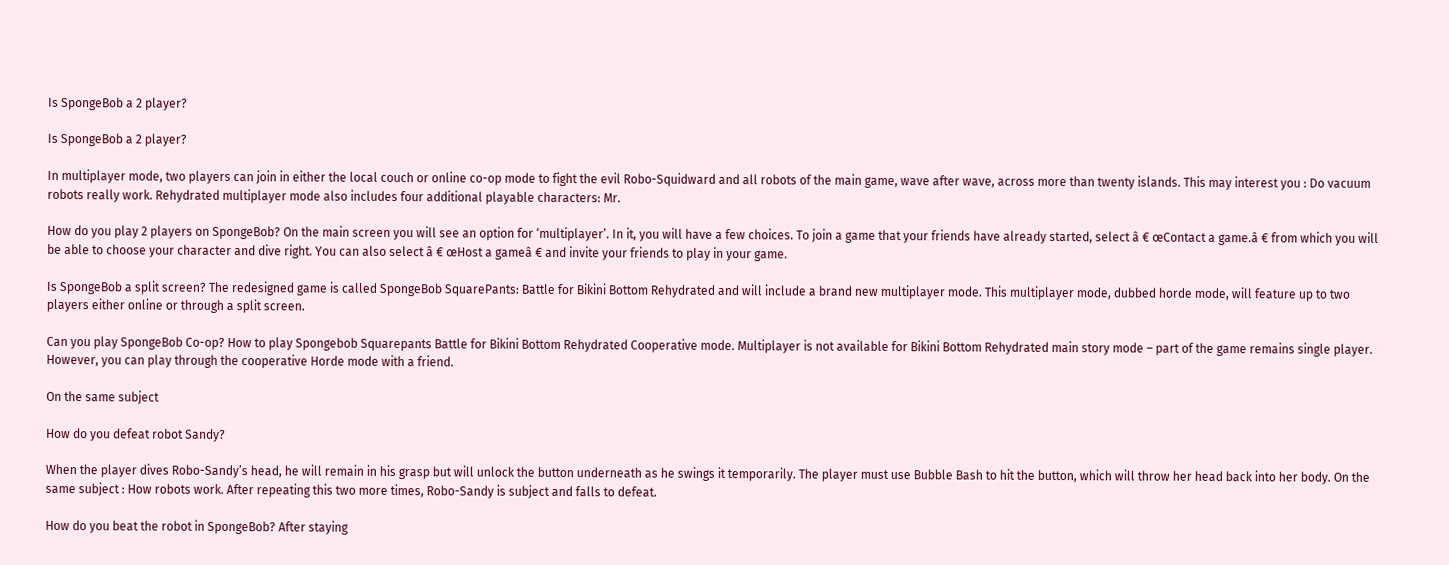Is SpongeBob a 2 player?

Is SpongeBob a 2 player?

In multiplayer mode, two players can join in either the local couch or online co-op mode to fight the evil Robo-Squidward and all robots of the main game, wave after wave, across more than twenty islands. This may interest you : Do vacuum robots really work. Rehydrated multiplayer mode also includes four additional playable characters: Mr.

How do you play 2 players on SpongeBob? On the main screen you will see an option for ‘multiplayer’. In it, you will have a few choices. To join a game that your friends have already started, select â € œContact a game.â € from which you will be able to choose your character and dive right. You can also select â € œHost a gameâ € and invite your friends to play in your game.

Is SpongeBob a split screen? The redesigned game is called SpongeBob SquarePants: Battle for Bikini Bottom Rehydrated and will include a brand new multiplayer mode. This multiplayer mode, dubbed horde mode, will feature up to two players either online or through a split screen.

Can you play SpongeBob Co-op? How to play Spongebob Squarepants Battle for Bikini Bottom Rehydrated Cooperative mode. Multiplayer is not available for Bikini Bottom Rehydrated main story mode – part of the game remains single player. However, you can play through the cooperative Horde mode with a friend.

On the same subject

How do you defeat robot Sandy?

When the player dives Robo-Sandy’s head, he will remain in his grasp but will unlock the button underneath as he swings it temporarily. The player must use Bubble Bash to hit the button, which will throw her head back into her body. On the same subject : How robots work. After repeating this two more times, Robo-Sandy is subject and falls to defeat.

How do you beat the robot in SpongeBob? After staying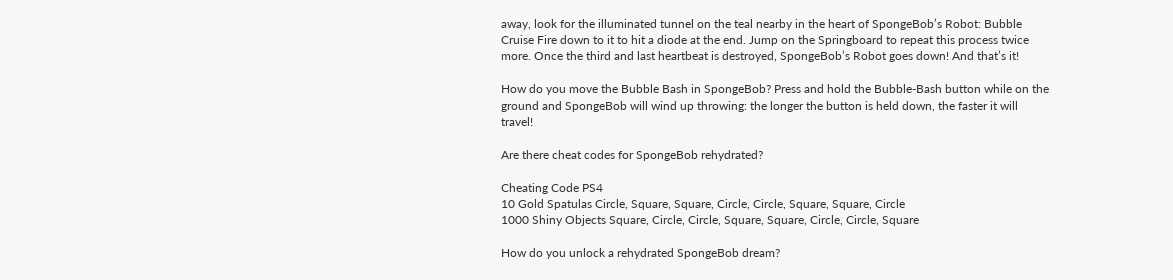away, look for the illuminated tunnel on the teal nearby in the heart of SpongeBob’s Robot: Bubble Cruise Fire down to it to hit a diode at the end. Jump on the Springboard to repeat this process twice more. Once the third and last heartbeat is destroyed, SpongeBob’s Robot goes down! And that’s it!

How do you move the Bubble Bash in SpongeBob? Press and hold the Bubble-Bash button while on the ground and SpongeBob will wind up throwing: the longer the button is held down, the faster it will travel!

Are there cheat codes for SpongeBob rehydrated?

Cheating Code PS4
10 Gold Spatulas Circle, Square, Square, Circle, Circle, Square, Square, Circle
1000 Shiny Objects Square, Circle, Circle, Square, Square, Circle, Circle, Square

How do you unlock a rehydrated SpongeBob dream?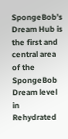SpongeBob’s Dream Hub is the first and central area of the SpongeBob Dream level in Rehydrated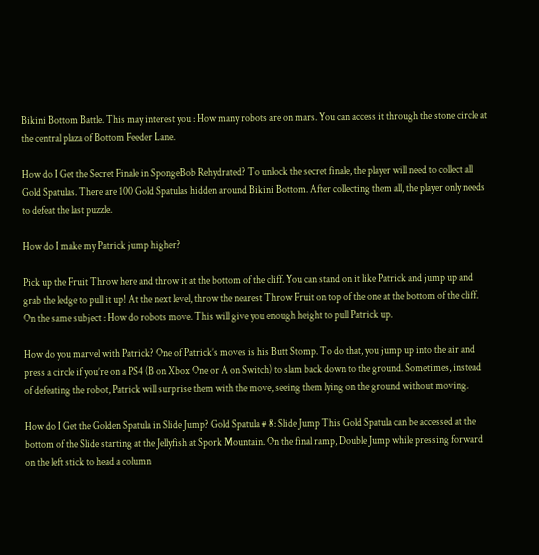Bikini Bottom Battle. This may interest you : How many robots are on mars. You can access it through the stone circle at the central plaza of Bottom Feeder Lane.

How do I Get the Secret Finale in SpongeBob Rehydrated? To unlock the secret finale, the player will need to collect all Gold Spatulas. There are 100 Gold Spatulas hidden around Bikini Bottom. After collecting them all, the player only needs to defeat the last puzzle.

How do I make my Patrick jump higher?

Pick up the Fruit Throw here and throw it at the bottom of the cliff. You can stand on it like Patrick and jump up and grab the ledge to pull it up! At the next level, throw the nearest Throw Fruit on top of the one at the bottom of the cliff. On the same subject : How do robots move. This will give you enough height to pull Patrick up.

How do you marvel with Patrick? One of Patrick’s moves is his Butt Stomp. To do that, you jump up into the air and press a circle if you’re on a PS4 (B on Xbox One or A on Switch) to slam back down to the ground. Sometimes, instead of defeating the robot, Patrick will surprise them with the move, seeing them lying on the ground without moving.

How do I Get the Golden Spatula in Slide Jump? Gold Spatula # 8: Slide Jump This Gold Spatula can be accessed at the bottom of the Slide starting at the Jellyfish at Spork Mountain. On the final ramp, Double Jump while pressing forward on the left stick to head a column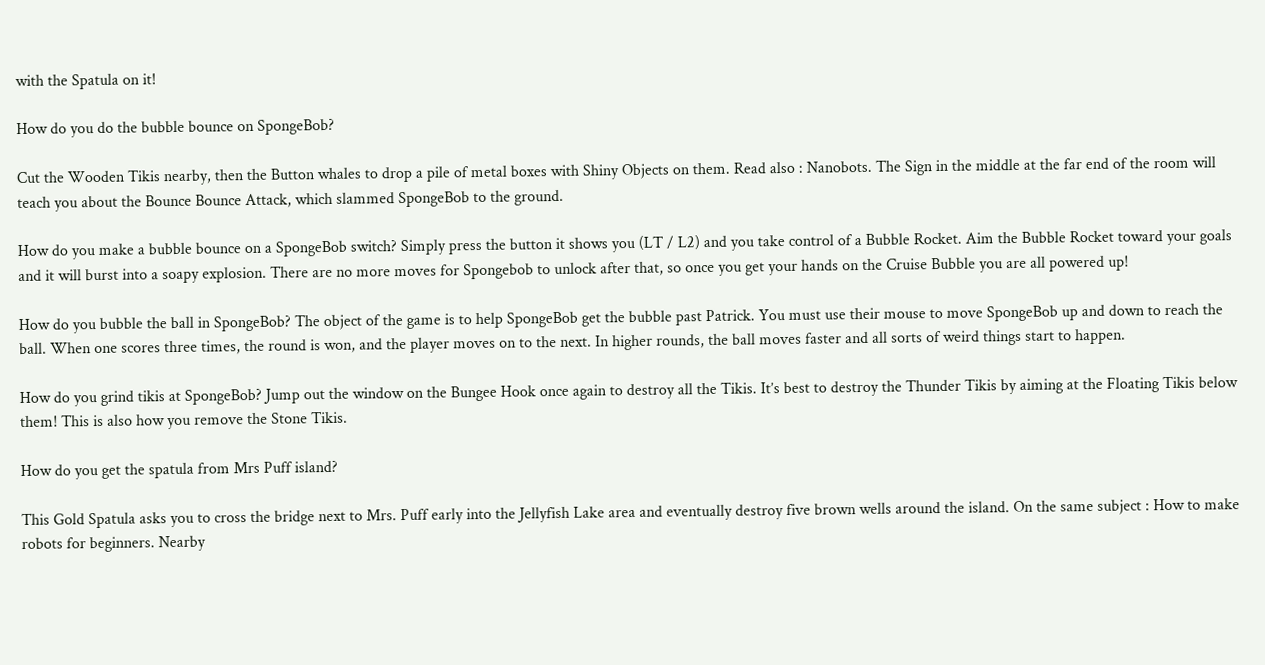with the Spatula on it!

How do you do the bubble bounce on SpongeBob?

Cut the Wooden Tikis nearby, then the Button whales to drop a pile of metal boxes with Shiny Objects on them. Read also : Nanobots. The Sign in the middle at the far end of the room will teach you about the Bounce Bounce Attack, which slammed SpongeBob to the ground.

How do you make a bubble bounce on a SpongeBob switch? Simply press the button it shows you (LT / L2) and you take control of a Bubble Rocket. Aim the Bubble Rocket toward your goals and it will burst into a soapy explosion. There are no more moves for Spongebob to unlock after that, so once you get your hands on the Cruise Bubble you are all powered up!

How do you bubble the ball in SpongeBob? The object of the game is to help SpongeBob get the bubble past Patrick. You must use their mouse to move SpongeBob up and down to reach the ball. When one scores three times, the round is won, and the player moves on to the next. In higher rounds, the ball moves faster and all sorts of weird things start to happen.

How do you grind tikis at SpongeBob? Jump out the window on the Bungee Hook once again to destroy all the Tikis. It’s best to destroy the Thunder Tikis by aiming at the Floating Tikis below them! This is also how you remove the Stone Tikis.

How do you get the spatula from Mrs Puff island?

This Gold Spatula asks you to cross the bridge next to Mrs. Puff early into the Jellyfish Lake area and eventually destroy five brown wells around the island. On the same subject : How to make robots for beginners. Nearby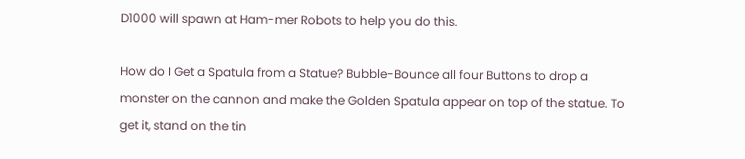D1000 will spawn at Ham-mer Robots to help you do this.

How do I Get a Spatula from a Statue? Bubble-Bounce all four Buttons to drop a monster on the cannon and make the Golden Spatula appear on top of the statue. To get it, stand on the tin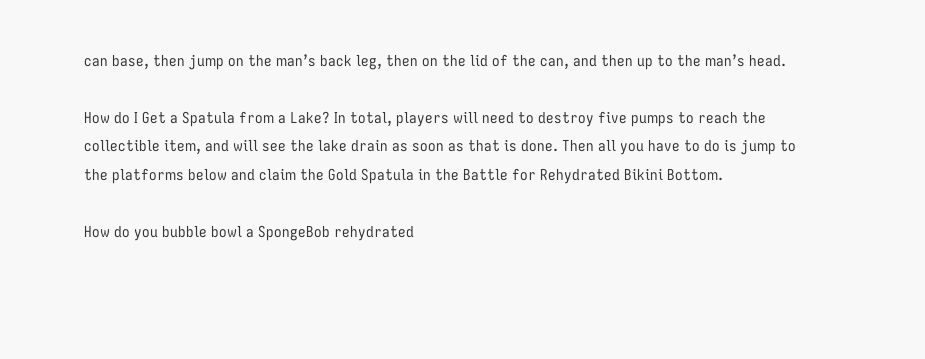can base, then jump on the man’s back leg, then on the lid of the can, and then up to the man’s head.

How do I Get a Spatula from a Lake? In total, players will need to destroy five pumps to reach the collectible item, and will see the lake drain as soon as that is done. Then all you have to do is jump to the platforms below and claim the Gold Spatula in the Battle for Rehydrated Bikini Bottom.

How do you bubble bowl a SpongeBob rehydrated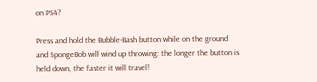on PS4?

Press and hold the Bubble-Bash button while on the ground and SpongeBob will wind up throwing: the longer the button is held down, the faster it will travel!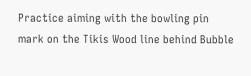Practice aiming with the bowling pin mark on the Tikis Wood line behind Bubble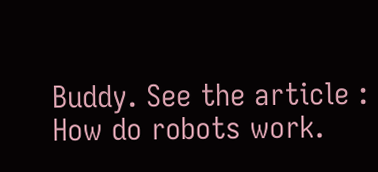Buddy. See the article : How do robots work.